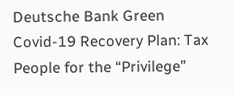Deutsche Bank Green Covid-19 Recovery Plan: Tax People for the “Privilege”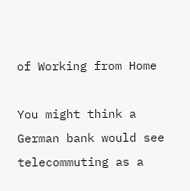of Working from Home

You might think a German bank would see telecommuting as a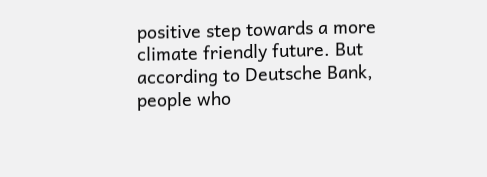positive step towards a more climate friendly future. But according to Deutsche Bank, people who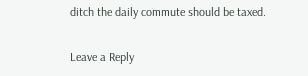ditch the daily commute should be taxed.


Leave a Reply